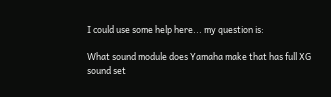I could use some help here... my question is:

What sound module does Yamaha make that has full XG sound set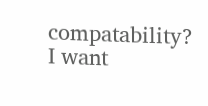compatability?
I want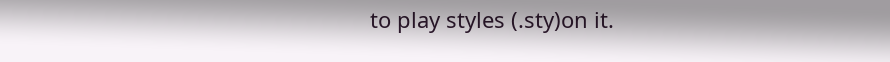to play styles (.sty)on it.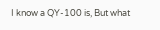I know a QY-100 is, But what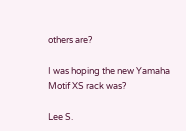others are?

I was hoping the new Yamaha Motif XS rack was?

Lee S.